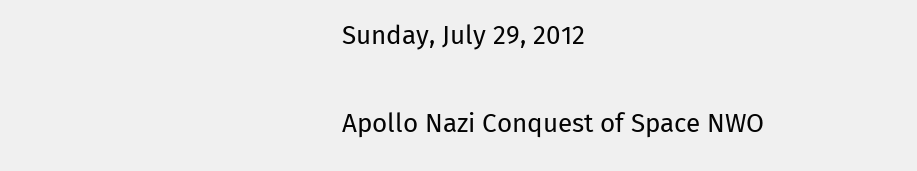Sunday, July 29, 2012

Apollo Nazi Conquest of Space NWO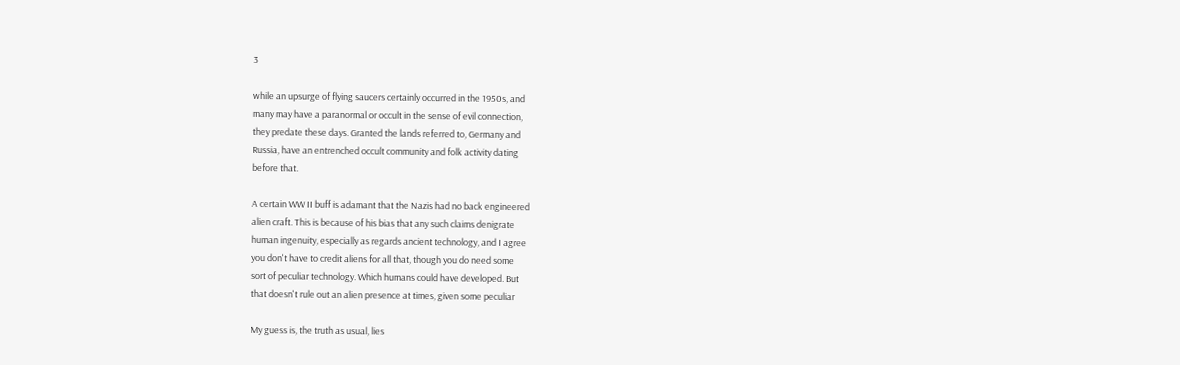3

while an upsurge of flying saucers certainly occurred in the 1950s, and
many may have a paranormal or occult in the sense of evil connection,
they predate these days. Granted the lands referred to, Germany and
Russia, have an entrenched occult community and folk activity dating
before that.

A certain WW II buff is adamant that the Nazis had no back engineered
alien craft. This is because of his bias that any such claims denigrate
human ingenuity, especially as regards ancient technology, and I agree
you don't have to credit aliens for all that, though you do need some
sort of peculiar technology. Which humans could have developed. But
that doesn't rule out an alien presence at times, given some peculiar

My guess is, the truth as usual, lies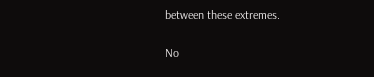between these extremes.

No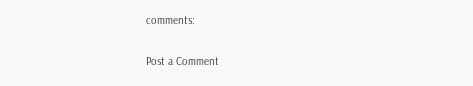comments:

Post a Comment